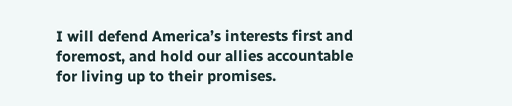I will defend America’s interests first and foremost, and hold our allies accountable for living up to their promises.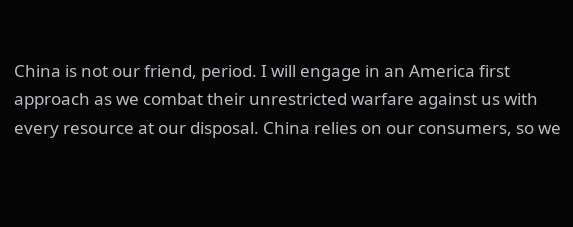China is not our friend, period. I will engage in an America first approach as we combat their unrestricted warfare against us with every resource at our disposal. China relies on our consumers, so we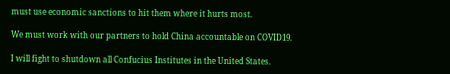must use economic sanctions to hit them where it hurts most.

We must work with our partners to hold China accountable on COVID19.

I will fight to shutdown all Confucius Institutes in the United States.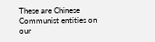These are Chinese Communist entities on our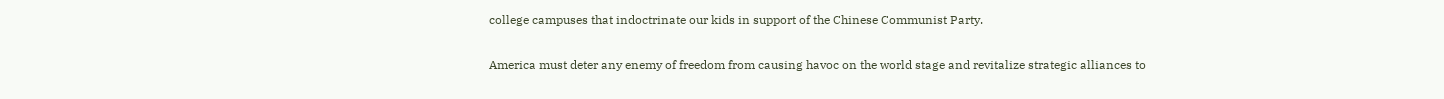college campuses that indoctrinate our kids in support of the Chinese Communist Party.

America must deter any enemy of freedom from causing havoc on the world stage and revitalize strategic alliances to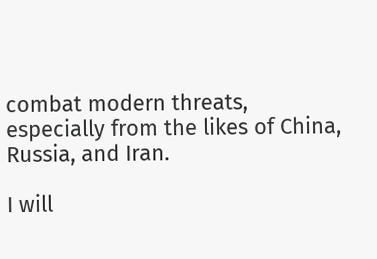combat modern threats, especially from the likes of China, Russia, and Iran.

I will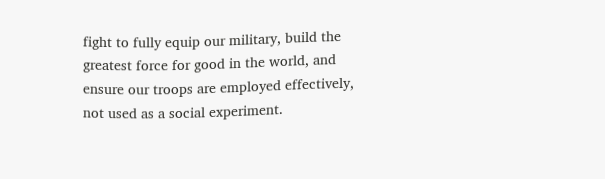fight to fully equip our military, build the greatest force for good in the world, and ensure our troops are employed effectively, not used as a social experiment.